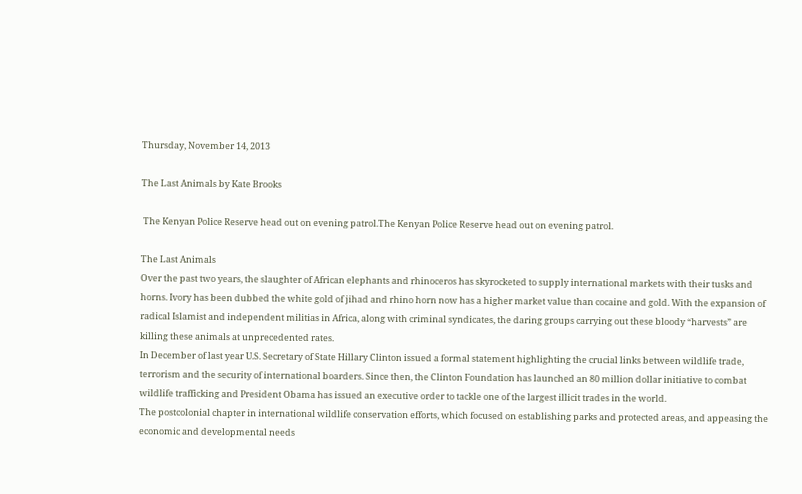Thursday, November 14, 2013

The Last Animals by Kate Brooks

 The Kenyan Police Reserve head out on evening patrol.The Kenyan Police Reserve head out on evening patrol.

The Last Animals
Over the past two years, the slaughter of African elephants and rhinoceros has skyrocketed to supply international markets with their tusks and horns. Ivory has been dubbed the white gold of jihad and rhino horn now has a higher market value than cocaine and gold. With the expansion of radical Islamist and independent militias in Africa, along with criminal syndicates, the daring groups carrying out these bloody “harvests” are killing these animals at unprecedented rates.
In December of last year U.S. Secretary of State Hillary Clinton issued a formal statement highlighting the crucial links between wildlife trade, terrorism and the security of international boarders. Since then, the Clinton Foundation has launched an 80 million dollar initiative to combat wildlife trafficking and President Obama has issued an executive order to tackle one of the largest illicit trades in the world.
The postcolonial chapter in international wildlife conservation efforts, which focused on establishing parks and protected areas, and appeasing the economic and developmental needs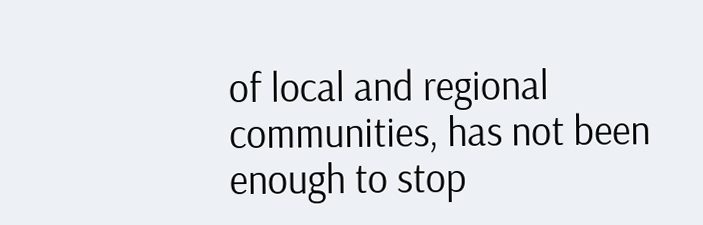of local and regional communities, has not been enough to stop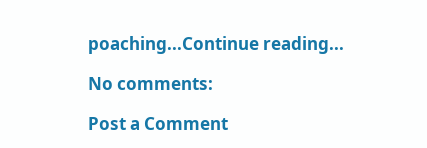poaching...Continue reading...

No comments:

Post a Comment